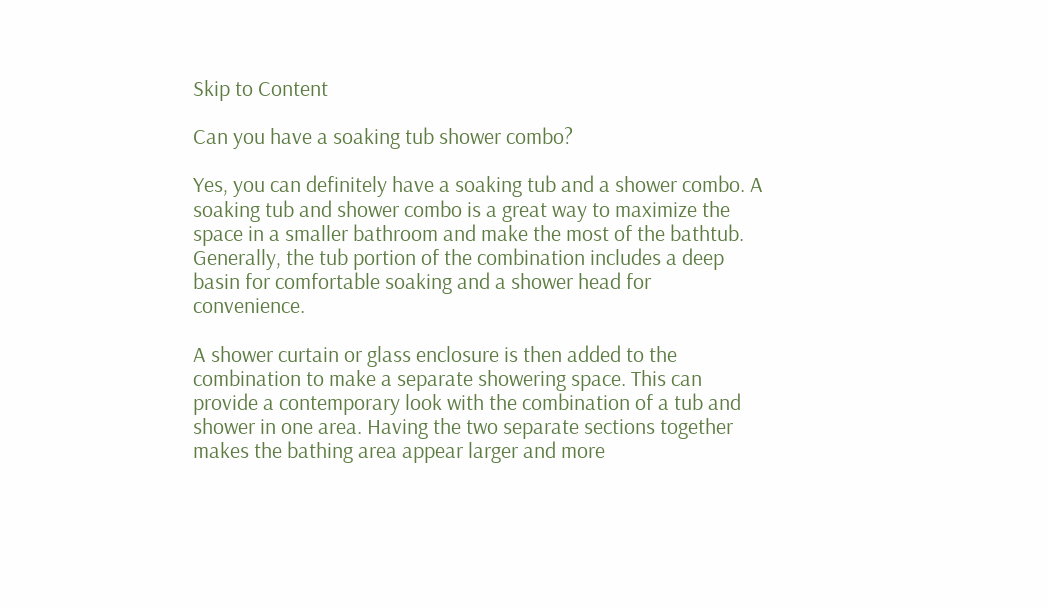Skip to Content

Can you have a soaking tub shower combo?

Yes, you can definitely have a soaking tub and a shower combo. A soaking tub and shower combo is a great way to maximize the space in a smaller bathroom and make the most of the bathtub. Generally, the tub portion of the combination includes a deep basin for comfortable soaking and a shower head for convenience.

A shower curtain or glass enclosure is then added to the combination to make a separate showering space. This can provide a contemporary look with the combination of a tub and shower in one area. Having the two separate sections together makes the bathing area appear larger and more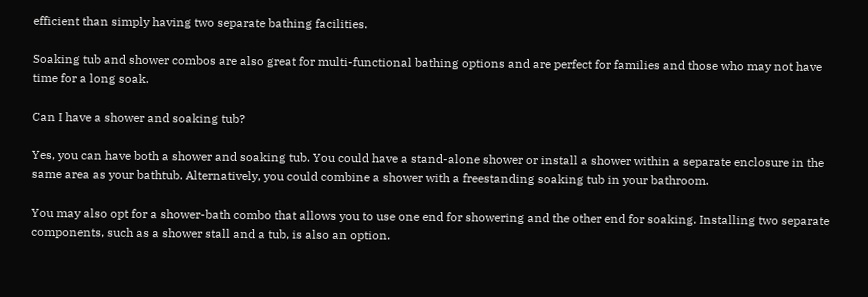efficient than simply having two separate bathing facilities.

Soaking tub and shower combos are also great for multi-functional bathing options and are perfect for families and those who may not have time for a long soak.

Can I have a shower and soaking tub?

Yes, you can have both a shower and soaking tub. You could have a stand-alone shower or install a shower within a separate enclosure in the same area as your bathtub. Alternatively, you could combine a shower with a freestanding soaking tub in your bathroom.

You may also opt for a shower-bath combo that allows you to use one end for showering and the other end for soaking. Installing two separate components, such as a shower stall and a tub, is also an option.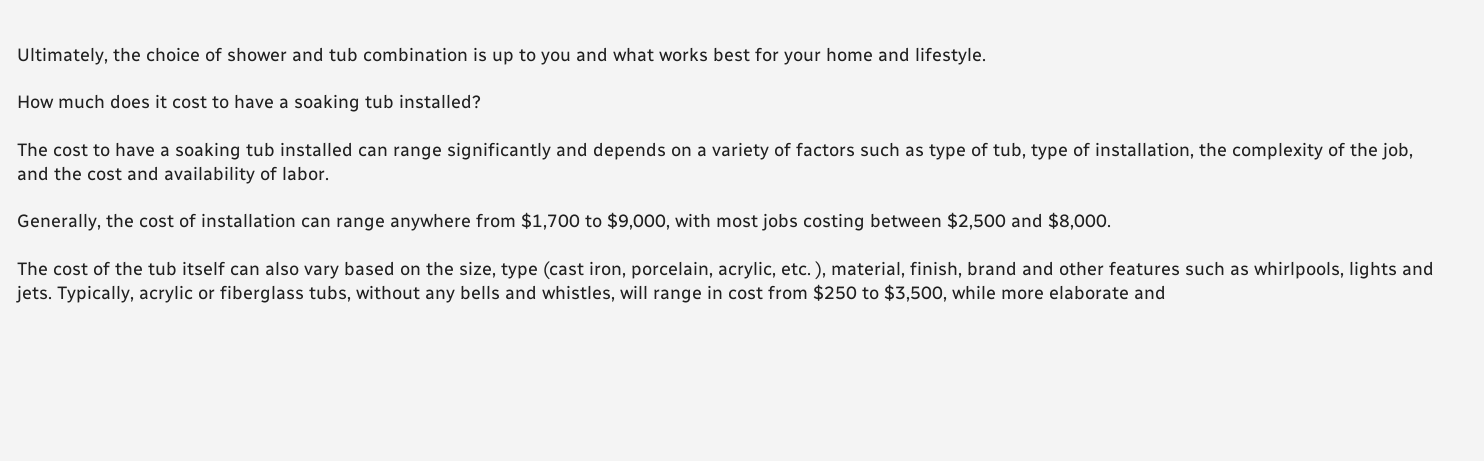Ultimately, the choice of shower and tub combination is up to you and what works best for your home and lifestyle.

How much does it cost to have a soaking tub installed?

The cost to have a soaking tub installed can range significantly and depends on a variety of factors such as type of tub, type of installation, the complexity of the job, and the cost and availability of labor.

Generally, the cost of installation can range anywhere from $1,700 to $9,000, with most jobs costing between $2,500 and $8,000.

The cost of the tub itself can also vary based on the size, type (cast iron, porcelain, acrylic, etc. ), material, finish, brand and other features such as whirlpools, lights and jets. Typically, acrylic or fiberglass tubs, without any bells and whistles, will range in cost from $250 to $3,500, while more elaborate and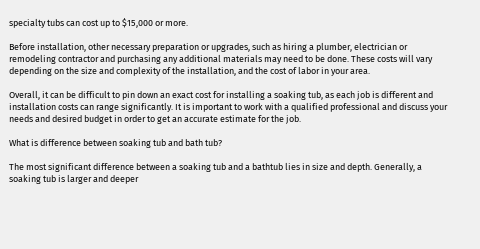specialty tubs can cost up to $15,000 or more.

Before installation, other necessary preparation or upgrades, such as hiring a plumber, electrician or remodeling contractor and purchasing any additional materials may need to be done. These costs will vary depending on the size and complexity of the installation, and the cost of labor in your area.

Overall, it can be difficult to pin down an exact cost for installing a soaking tub, as each job is different and installation costs can range significantly. It is important to work with a qualified professional and discuss your needs and desired budget in order to get an accurate estimate for the job.

What is difference between soaking tub and bath tub?

The most significant difference between a soaking tub and a bathtub lies in size and depth. Generally, a soaking tub is larger and deeper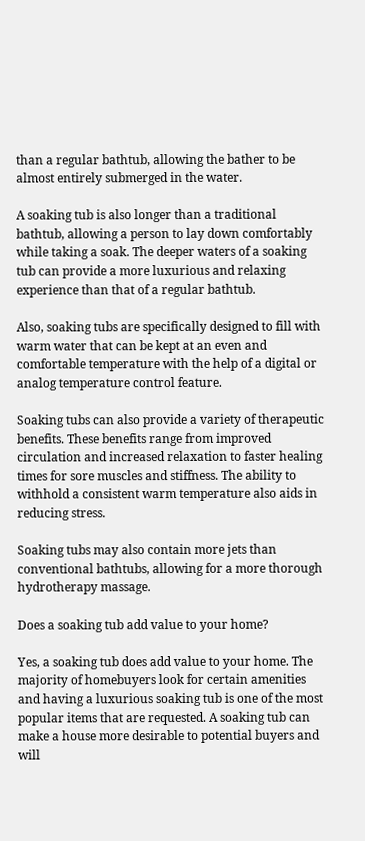than a regular bathtub, allowing the bather to be almost entirely submerged in the water.

A soaking tub is also longer than a traditional bathtub, allowing a person to lay down comfortably while taking a soak. The deeper waters of a soaking tub can provide a more luxurious and relaxing experience than that of a regular bathtub.

Also, soaking tubs are specifically designed to fill with warm water that can be kept at an even and comfortable temperature with the help of a digital or analog temperature control feature.

Soaking tubs can also provide a variety of therapeutic benefits. These benefits range from improved circulation and increased relaxation to faster healing times for sore muscles and stiffness. The ability to withhold a consistent warm temperature also aids in reducing stress.

Soaking tubs may also contain more jets than conventional bathtubs, allowing for a more thorough hydrotherapy massage.

Does a soaking tub add value to your home?

Yes, a soaking tub does add value to your home. The majority of homebuyers look for certain amenities and having a luxurious soaking tub is one of the most popular items that are requested. A soaking tub can make a house more desirable to potential buyers and will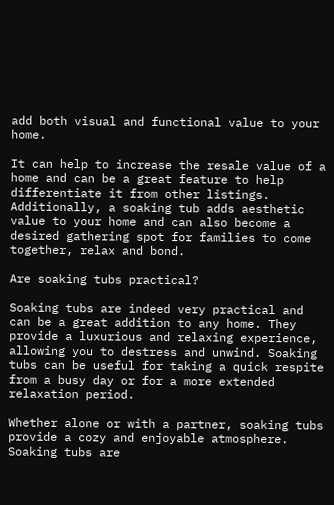add both visual and functional value to your home.

It can help to increase the resale value of a home and can be a great feature to help differentiate it from other listings. Additionally, a soaking tub adds aesthetic value to your home and can also become a desired gathering spot for families to come together, relax and bond.

Are soaking tubs practical?

Soaking tubs are indeed very practical and can be a great addition to any home. They provide a luxurious and relaxing experience, allowing you to destress and unwind. Soaking tubs can be useful for taking a quick respite from a busy day or for a more extended relaxation period.

Whether alone or with a partner, soaking tubs provide a cozy and enjoyable atmosphere. Soaking tubs are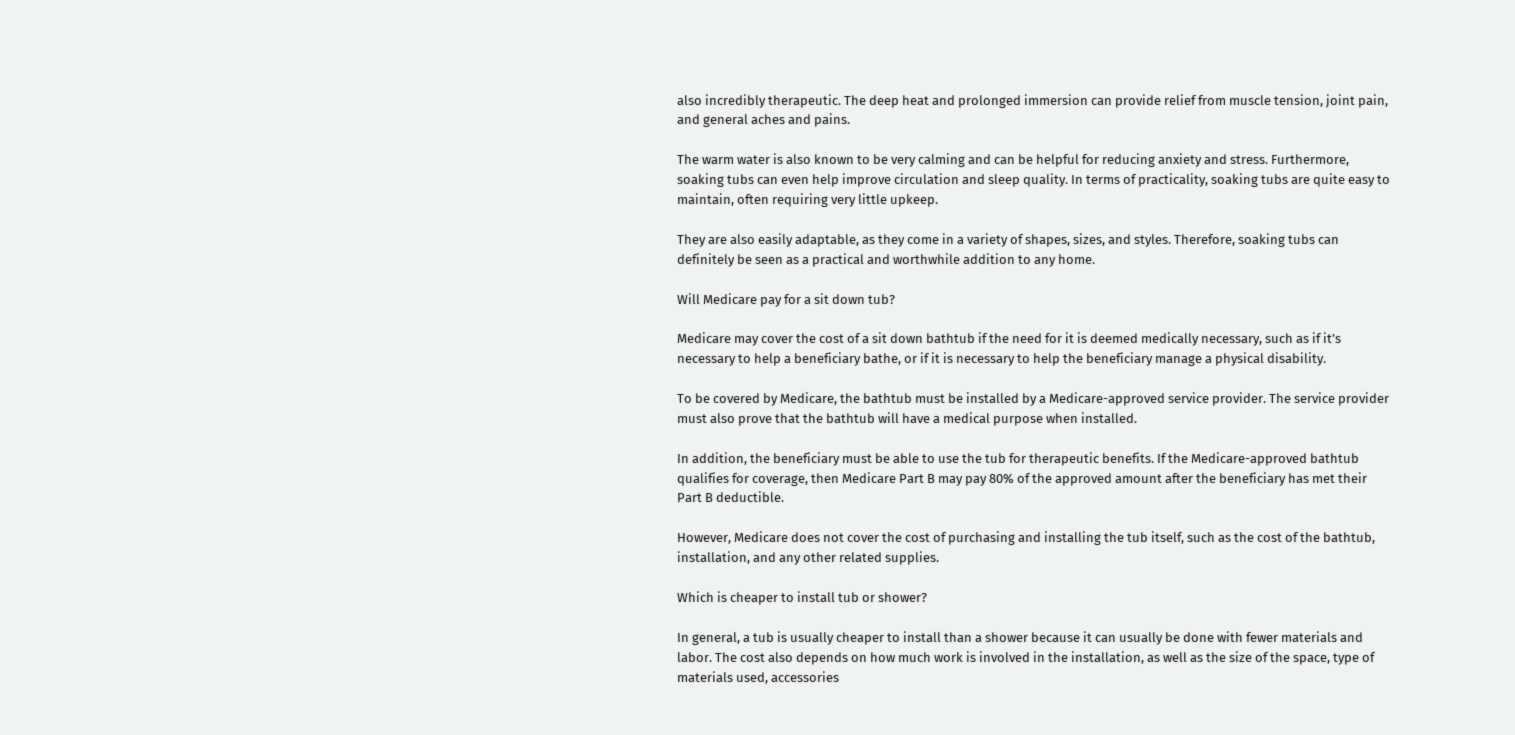also incredibly therapeutic. The deep heat and prolonged immersion can provide relief from muscle tension, joint pain, and general aches and pains.

The warm water is also known to be very calming and can be helpful for reducing anxiety and stress. Furthermore, soaking tubs can even help improve circulation and sleep quality. In terms of practicality, soaking tubs are quite easy to maintain, often requiring very little upkeep.

They are also easily adaptable, as they come in a variety of shapes, sizes, and styles. Therefore, soaking tubs can definitely be seen as a practical and worthwhile addition to any home.

Will Medicare pay for a sit down tub?

Medicare may cover the cost of a sit down bathtub if the need for it is deemed medically necessary, such as if it’s necessary to help a beneficiary bathe, or if it is necessary to help the beneficiary manage a physical disability.

To be covered by Medicare, the bathtub must be installed by a Medicare-approved service provider. The service provider must also prove that the bathtub will have a medical purpose when installed.

In addition, the beneficiary must be able to use the tub for therapeutic benefits. If the Medicare-approved bathtub qualifies for coverage, then Medicare Part B may pay 80% of the approved amount after the beneficiary has met their Part B deductible.

However, Medicare does not cover the cost of purchasing and installing the tub itself, such as the cost of the bathtub, installation, and any other related supplies.

Which is cheaper to install tub or shower?

In general, a tub is usually cheaper to install than a shower because it can usually be done with fewer materials and labor. The cost also depends on how much work is involved in the installation, as well as the size of the space, type of materials used, accessories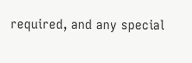required, and any special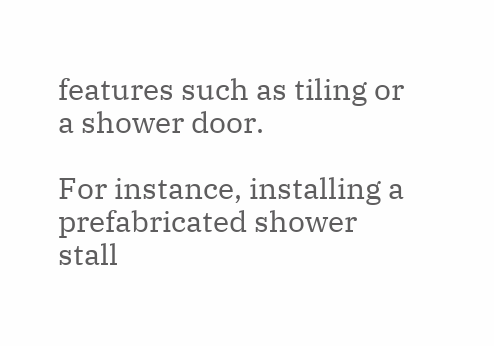features such as tiling or a shower door.

For instance, installing a prefabricated shower stall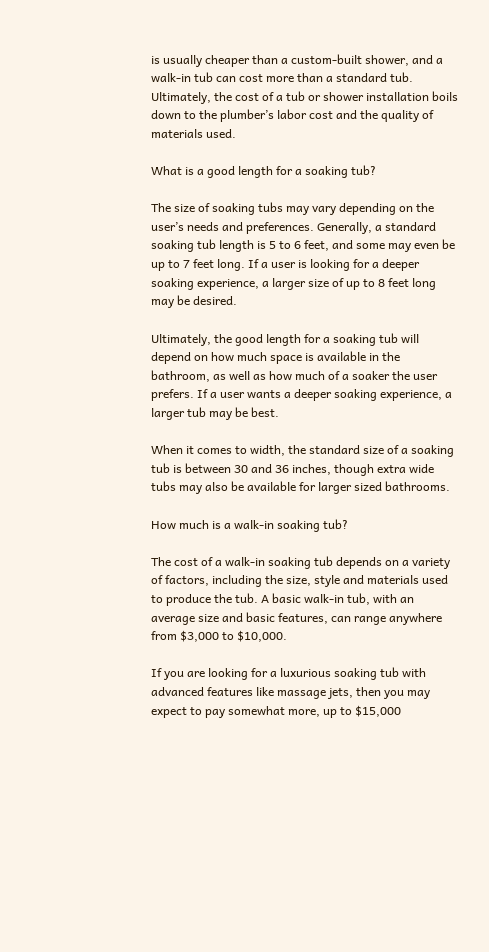is usually cheaper than a custom-built shower, and a walk-in tub can cost more than a standard tub. Ultimately, the cost of a tub or shower installation boils down to the plumber’s labor cost and the quality of materials used.

What is a good length for a soaking tub?

The size of soaking tubs may vary depending on the user’s needs and preferences. Generally, a standard soaking tub length is 5 to 6 feet, and some may even be up to 7 feet long. If a user is looking for a deeper soaking experience, a larger size of up to 8 feet long may be desired.

Ultimately, the good length for a soaking tub will depend on how much space is available in the bathroom, as well as how much of a soaker the user prefers. If a user wants a deeper soaking experience, a larger tub may be best.

When it comes to width, the standard size of a soaking tub is between 30 and 36 inches, though extra wide tubs may also be available for larger sized bathrooms.

How much is a walk-in soaking tub?

The cost of a walk-in soaking tub depends on a variety of factors, including the size, style and materials used to produce the tub. A basic walk-in tub, with an average size and basic features, can range anywhere from $3,000 to $10,000.

If you are looking for a luxurious soaking tub with advanced features like massage jets, then you may expect to pay somewhat more, up to $15,000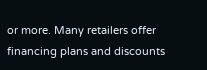or more. Many retailers offer financing plans and discounts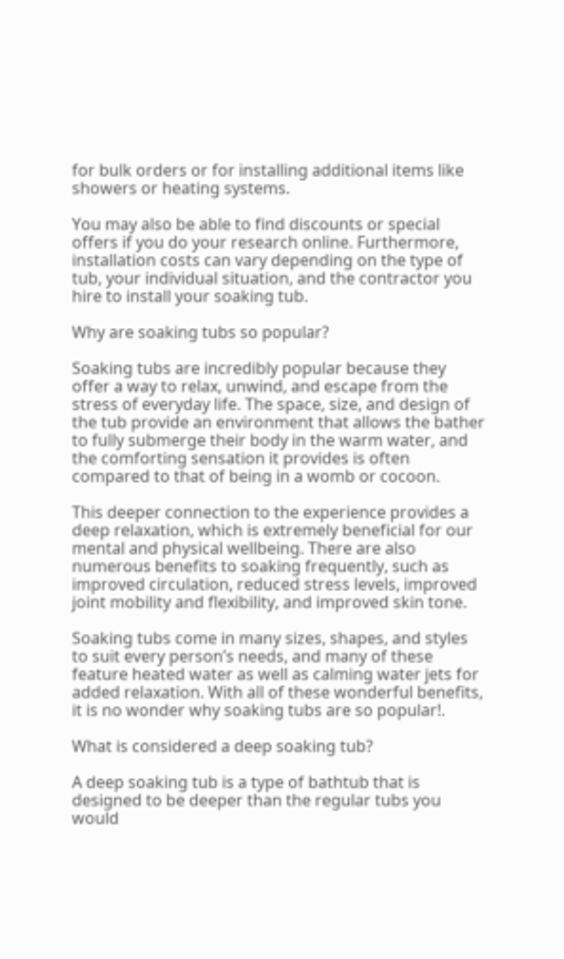for bulk orders or for installing additional items like showers or heating systems.

You may also be able to find discounts or special offers if you do your research online. Furthermore, installation costs can vary depending on the type of tub, your individual situation, and the contractor you hire to install your soaking tub.

Why are soaking tubs so popular?

Soaking tubs are incredibly popular because they offer a way to relax, unwind, and escape from the stress of everyday life. The space, size, and design of the tub provide an environment that allows the bather to fully submerge their body in the warm water, and the comforting sensation it provides is often compared to that of being in a womb or cocoon.

This deeper connection to the experience provides a deep relaxation, which is extremely beneficial for our mental and physical wellbeing. There are also numerous benefits to soaking frequently, such as improved circulation, reduced stress levels, improved joint mobility and flexibility, and improved skin tone.

Soaking tubs come in many sizes, shapes, and styles to suit every person’s needs, and many of these feature heated water as well as calming water jets for added relaxation. With all of these wonderful benefits, it is no wonder why soaking tubs are so popular!.

What is considered a deep soaking tub?

A deep soaking tub is a type of bathtub that is designed to be deeper than the regular tubs you would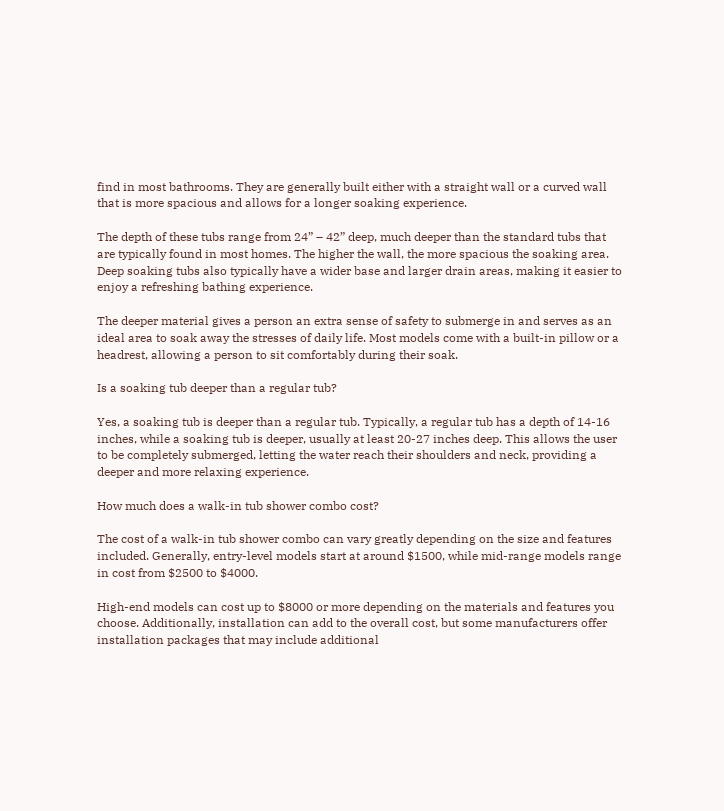find in most bathrooms. They are generally built either with a straight wall or a curved wall that is more spacious and allows for a longer soaking experience.

The depth of these tubs range from 24” – 42” deep, much deeper than the standard tubs that are typically found in most homes. The higher the wall, the more spacious the soaking area. Deep soaking tubs also typically have a wider base and larger drain areas, making it easier to enjoy a refreshing bathing experience.

The deeper material gives a person an extra sense of safety to submerge in and serves as an ideal area to soak away the stresses of daily life. Most models come with a built-in pillow or a headrest, allowing a person to sit comfortably during their soak.

Is a soaking tub deeper than a regular tub?

Yes, a soaking tub is deeper than a regular tub. Typically, a regular tub has a depth of 14-16 inches, while a soaking tub is deeper, usually at least 20-27 inches deep. This allows the user to be completely submerged, letting the water reach their shoulders and neck, providing a deeper and more relaxing experience.

How much does a walk-in tub shower combo cost?

The cost of a walk-in tub shower combo can vary greatly depending on the size and features included. Generally, entry-level models start at around $1500, while mid-range models range in cost from $2500 to $4000.

High-end models can cost up to $8000 or more depending on the materials and features you choose. Additionally, installation can add to the overall cost, but some manufacturers offer installation packages that may include additional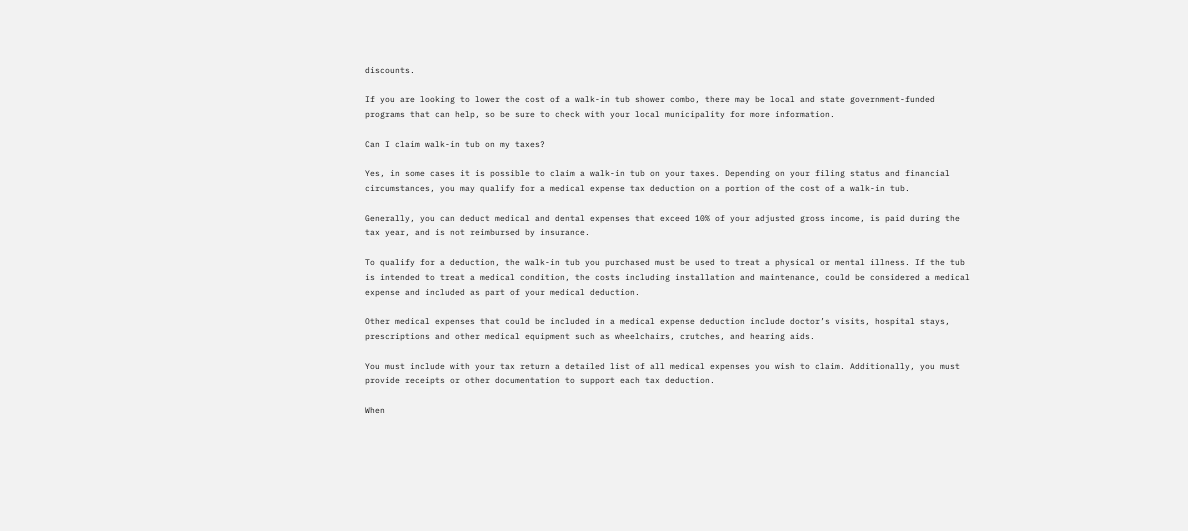discounts.

If you are looking to lower the cost of a walk-in tub shower combo, there may be local and state government-funded programs that can help, so be sure to check with your local municipality for more information.

Can I claim walk-in tub on my taxes?

Yes, in some cases it is possible to claim a walk-in tub on your taxes. Depending on your filing status and financial circumstances, you may qualify for a medical expense tax deduction on a portion of the cost of a walk-in tub.

Generally, you can deduct medical and dental expenses that exceed 10% of your adjusted gross income, is paid during the tax year, and is not reimbursed by insurance.

To qualify for a deduction, the walk-in tub you purchased must be used to treat a physical or mental illness. If the tub is intended to treat a medical condition, the costs including installation and maintenance, could be considered a medical expense and included as part of your medical deduction.

Other medical expenses that could be included in a medical expense deduction include doctor’s visits, hospital stays, prescriptions and other medical equipment such as wheelchairs, crutches, and hearing aids.

You must include with your tax return a detailed list of all medical expenses you wish to claim. Additionally, you must provide receipts or other documentation to support each tax deduction.

When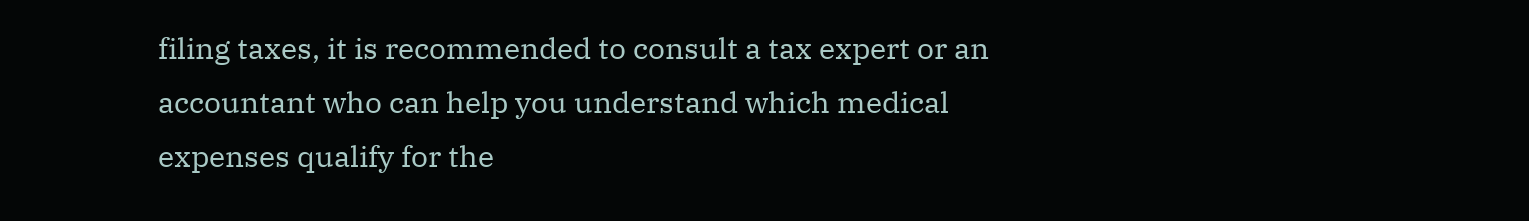filing taxes, it is recommended to consult a tax expert or an accountant who can help you understand which medical expenses qualify for the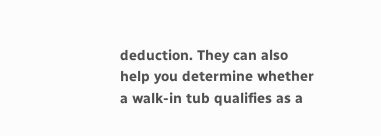deduction. They can also help you determine whether a walk-in tub qualifies as a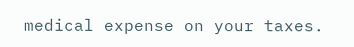medical expense on your taxes.